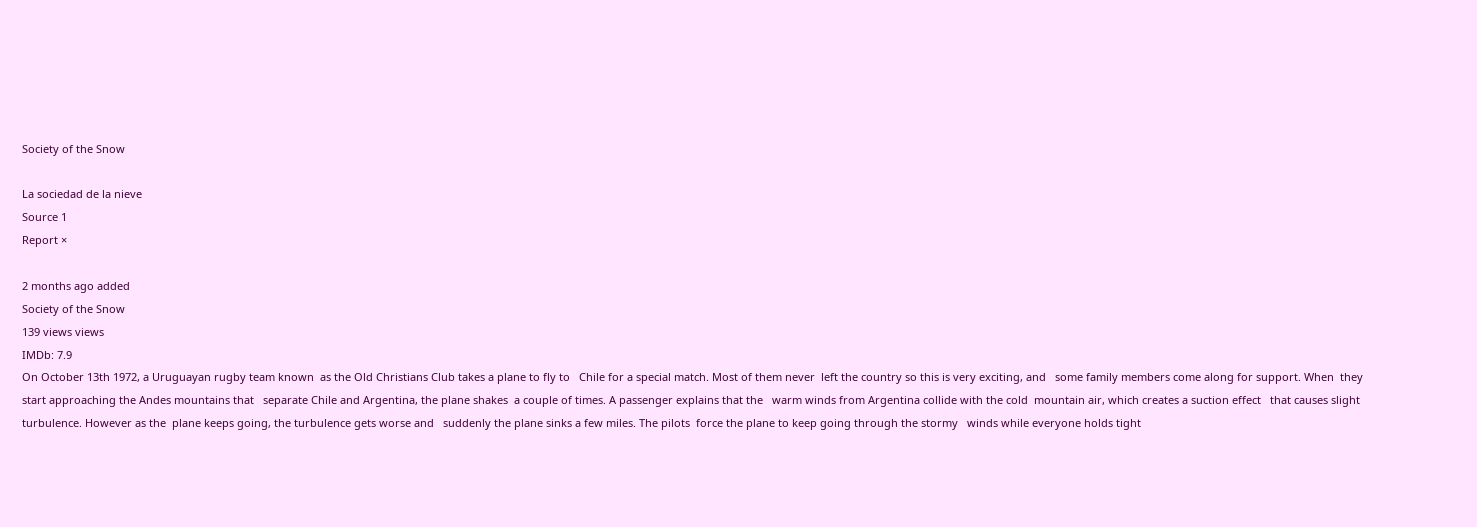Society of the Snow

La sociedad de la nieve
Source 1
Report ×

2 months ago added
Society of the Snow
139 views views
IMDb: 7.9
On October 13th 1972, a Uruguayan rugby team known  as the Old Christians Club takes a plane to fly to   Chile for a special match. Most of them never  left the country so this is very exciting, and   some family members come along for support. When  they start approaching the Andes mountains that   separate Chile and Argentina, the plane shakes  a couple of times. A passenger explains that the   warm winds from Argentina collide with the cold  mountain air, which creates a suction effect   that causes slight turbulence. However as the  plane keeps going, the turbulence gets worse and   suddenly the plane sinks a few miles. The pilots  force the plane to keep going through the stormy   winds while everyone holds tight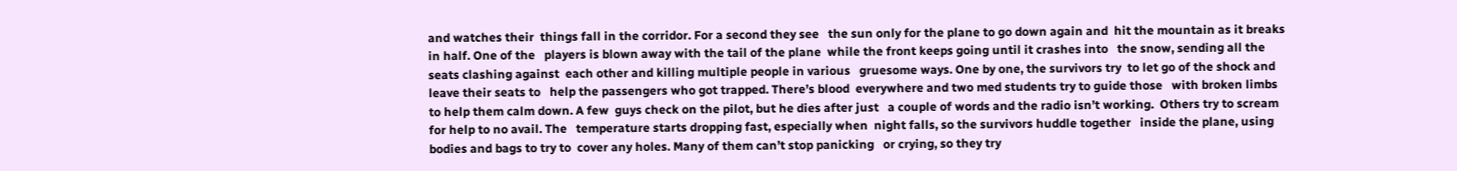and watches their  things fall in the corridor. For a second they see   the sun only for the plane to go down again and  hit the mountain as it breaks in half. One of the   players is blown away with the tail of the plane  while the front keeps going until it crashes into   the snow, sending all the seats clashing against  each other and killing multiple people in various   gruesome ways. One by one, the survivors try  to let go of the shock and leave their seats to   help the passengers who got trapped. There’s blood  everywhere and two med students try to guide those   with broken limbs to help them calm down. A few  guys check on the pilot, but he dies after just   a couple of words and the radio isn’t working.  Others try to scream for help to no avail. The   temperature starts dropping fast, especially when  night falls, so the survivors huddle together   inside the plane, using bodies and bags to try to  cover any holes. Many of them can’t stop panicking   or crying, so they try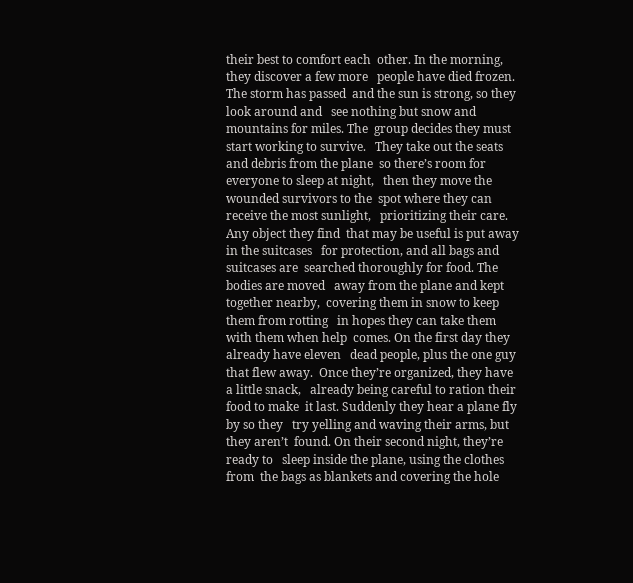their best to comfort each  other. In the morning, they discover a few more   people have died frozen. The storm has passed  and the sun is strong, so they look around and   see nothing but snow and mountains for miles. The  group decides they must start working to survive.   They take out the seats and debris from the plane  so there’s room for everyone to sleep at night,   then they move the wounded survivors to the  spot where they can receive the most sunlight,   prioritizing their care. Any object they find  that may be useful is put away in the suitcases   for protection, and all bags and suitcases are  searched thoroughly for food. The bodies are moved   away from the plane and kept together nearby,  covering them in snow to keep them from rotting   in hopes they can take them with them when help  comes. On the first day they already have eleven   dead people, plus the one guy that flew away.  Once they’re organized, they have a little snack,   already being careful to ration their food to make  it last. Suddenly they hear a plane fly by so they   try yelling and waving their arms, but they aren’t  found. On their second night, they’re ready to   sleep inside the plane, using the clothes from  the bags as blankets and covering the hole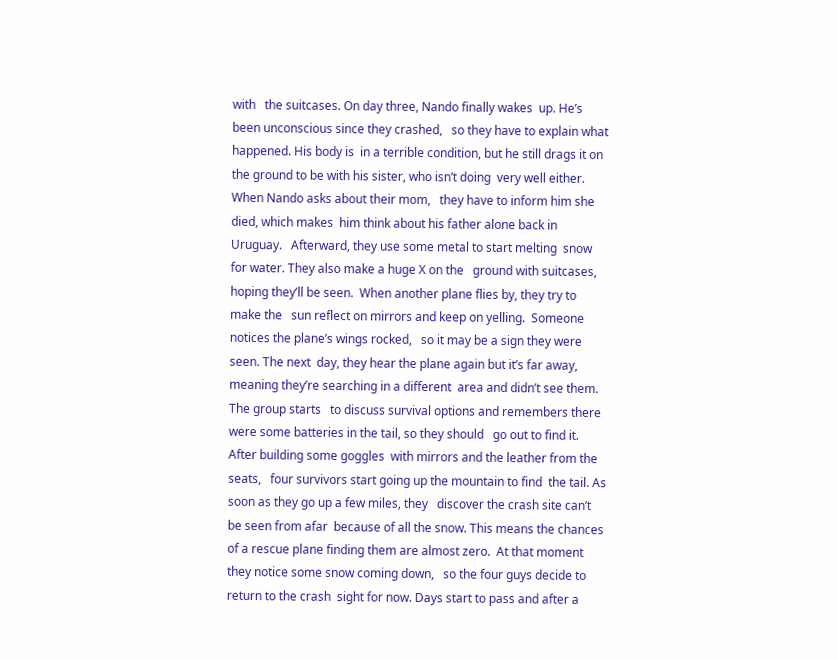with   the suitcases. On day three, Nando finally wakes  up. He’s been unconscious since they crashed,   so they have to explain what happened. His body is  in a terrible condition, but he still drags it on   the ground to be with his sister, who isn’t doing  very well either. When Nando asks about their mom,   they have to inform him she died, which makes  him think about his father alone back in Uruguay.   Afterward, they use some metal to start melting  snow for water. They also make a huge X on the   ground with suitcases, hoping they’ll be seen.  When another plane flies by, they try to make the   sun reflect on mirrors and keep on yelling.  Someone notices the plane’s wings rocked,   so it may be a sign they were seen. The next  day, they hear the plane again but it’s far away,   meaning they’re searching in a different  area and didn’t see them. The group starts   to discuss survival options and remembers there  were some batteries in the tail, so they should   go out to find it. After building some goggles  with mirrors and the leather from the seats,   four survivors start going up the mountain to find  the tail. As soon as they go up a few miles, they   discover the crash site can’t be seen from afar  because of all the snow. This means the chances   of a rescue plane finding them are almost zero.  At that moment they notice some snow coming down,   so the four guys decide to return to the crash  sight for now. Days start to pass and after a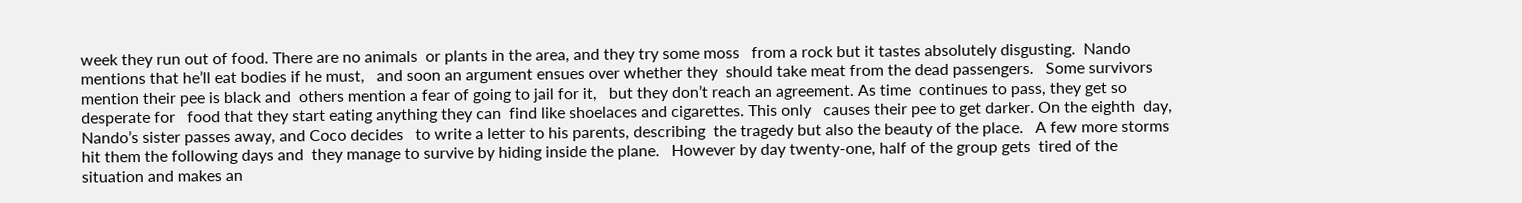week they run out of food. There are no animals  or plants in the area, and they try some moss   from a rock but it tastes absolutely disgusting.  Nando mentions that he’ll eat bodies if he must,   and soon an argument ensues over whether they  should take meat from the dead passengers.   Some survivors mention their pee is black and  others mention a fear of going to jail for it,   but they don’t reach an agreement. As time  continues to pass, they get so desperate for   food that they start eating anything they can  find like shoelaces and cigarettes. This only   causes their pee to get darker. On the eighth  day, Nando’s sister passes away, and Coco decides   to write a letter to his parents, describing  the tragedy but also the beauty of the place.   A few more storms hit them the following days and  they manage to survive by hiding inside the plane.   However by day twenty-one, half of the group gets  tired of the situation and makes an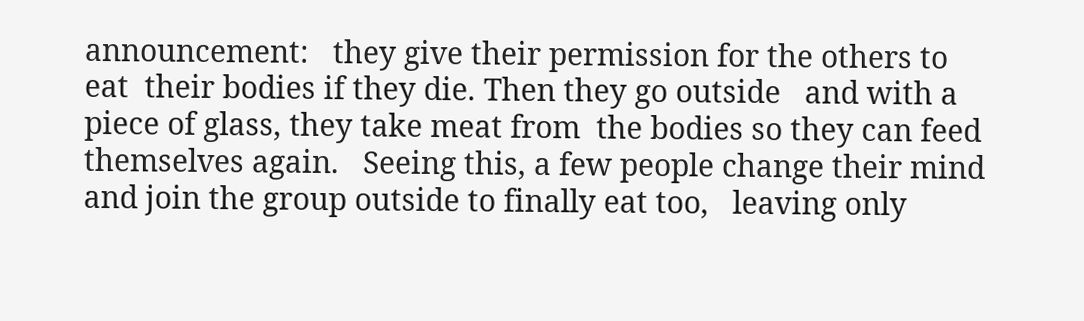announcement:   they give their permission for the others to eat  their bodies if they die. Then they go outside   and with a piece of glass, they take meat from  the bodies so they can feed themselves again.   Seeing this, a few people change their mind  and join the group outside to finally eat too,   leaving only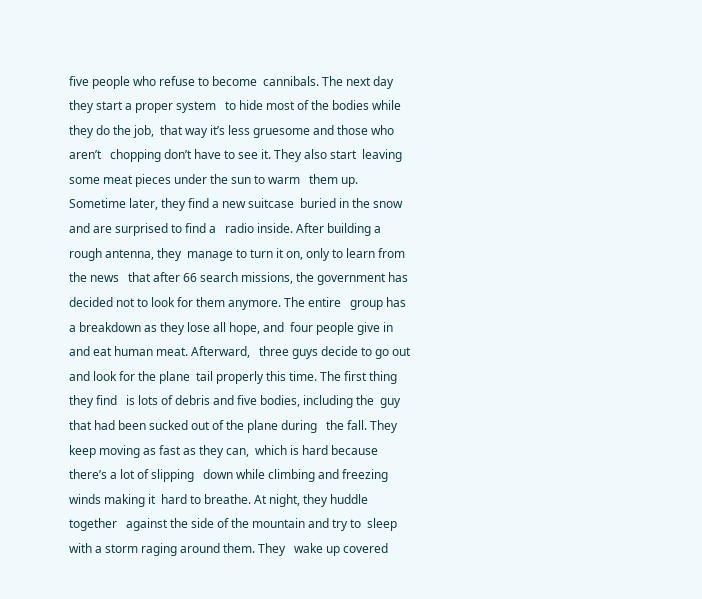five people who refuse to become  cannibals. The next day they start a proper system   to hide most of the bodies while they do the job,  that way it’s less gruesome and those who aren’t   chopping don’t have to see it. They also start  leaving some meat pieces under the sun to warm   them up. Sometime later, they find a new suitcase  buried in the snow and are surprised to find a   radio inside. After building a rough antenna, they  manage to turn it on, only to learn from the news   that after 66 search missions, the government has  decided not to look for them anymore. The entire   group has a breakdown as they lose all hope, and  four people give in and eat human meat. Afterward,   three guys decide to go out and look for the plane  tail properly this time. The first thing they find   is lots of debris and five bodies, including the  guy that had been sucked out of the plane during   the fall. They keep moving as fast as they can,  which is hard because there’s a lot of slipping   down while climbing and freezing winds making it  hard to breathe. At night, they huddle together   against the side of the mountain and try to  sleep with a storm raging around them. They   wake up covered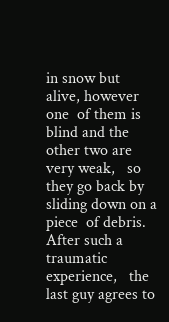in snow but alive, however one  of them is blind and the other two are very weak,   so they go back by sliding down on a piece  of debris. After such a traumatic experience,   the last guy agrees to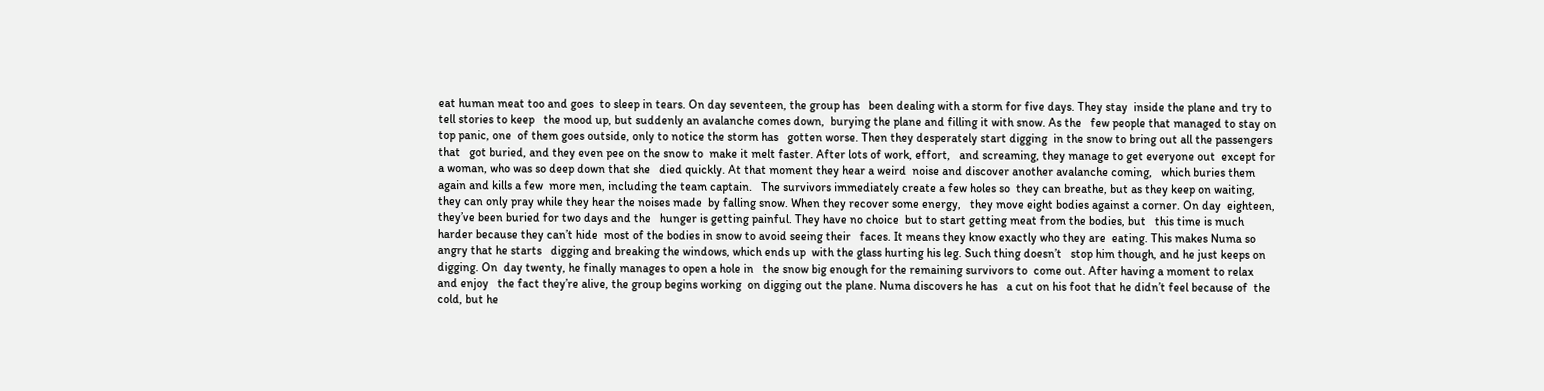eat human meat too and goes  to sleep in tears. On day seventeen, the group has   been dealing with a storm for five days. They stay  inside the plane and try to tell stories to keep   the mood up, but suddenly an avalanche comes down,  burying the plane and filling it with snow. As the   few people that managed to stay on top panic, one  of them goes outside, only to notice the storm has   gotten worse. Then they desperately start digging  in the snow to bring out all the passengers that   got buried, and they even pee on the snow to  make it melt faster. After lots of work, effort,   and screaming, they manage to get everyone out  except for a woman, who was so deep down that she   died quickly. At that moment they hear a weird  noise and discover another avalanche coming,   which buries them again and kills a few  more men, including the team captain.   The survivors immediately create a few holes so  they can breathe, but as they keep on waiting,   they can only pray while they hear the noises made  by falling snow. When they recover some energy,   they move eight bodies against a corner. On day  eighteen, they’ve been buried for two days and the   hunger is getting painful. They have no choice  but to start getting meat from the bodies, but   this time is much harder because they can’t hide  most of the bodies in snow to avoid seeing their   faces. It means they know exactly who they are  eating. This makes Numa so angry that he starts   digging and breaking the windows, which ends up  with the glass hurting his leg. Such thing doesn’t   stop him though, and he just keeps on digging. On  day twenty, he finally manages to open a hole in   the snow big enough for the remaining survivors to  come out. After having a moment to relax and enjoy   the fact they’re alive, the group begins working  on digging out the plane. Numa discovers he has   a cut on his foot that he didn’t feel because of  the cold, but he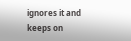ignores it and keeps on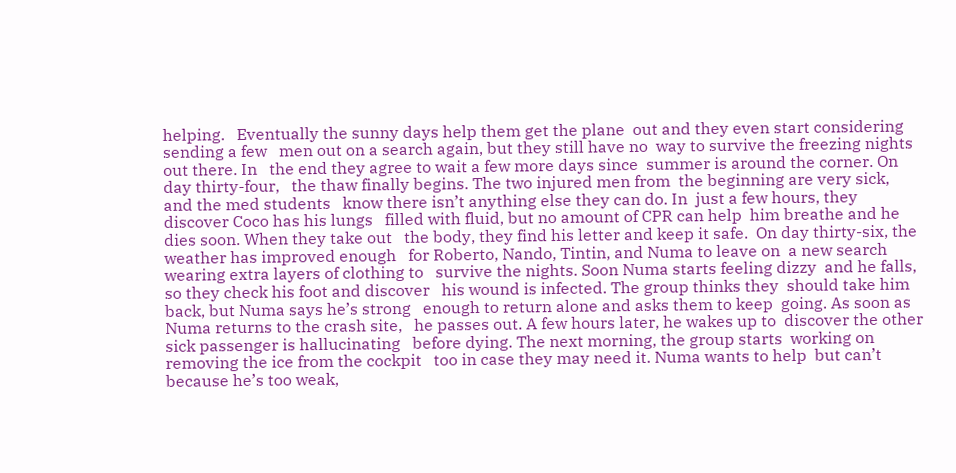helping.   Eventually the sunny days help them get the plane  out and they even start considering sending a few   men out on a search again, but they still have no  way to survive the freezing nights out there. In   the end they agree to wait a few more days since  summer is around the corner. On day thirty-four,   the thaw finally begins. The two injured men from  the beginning are very sick, and the med students   know there isn’t anything else they can do. In  just a few hours, they discover Coco has his lungs   filled with fluid, but no amount of CPR can help  him breathe and he dies soon. When they take out   the body, they find his letter and keep it safe.  On day thirty-six, the weather has improved enough   for Roberto, Nando, Tintin, and Numa to leave on  a new search wearing extra layers of clothing to   survive the nights. Soon Numa starts feeling dizzy  and he falls, so they check his foot and discover   his wound is infected. The group thinks they  should take him back, but Numa says he’s strong   enough to return alone and asks them to keep  going. As soon as Numa returns to the crash site,   he passes out. A few hours later, he wakes up to  discover the other sick passenger is hallucinating   before dying. The next morning, the group starts  working on removing the ice from the cockpit   too in case they may need it. Numa wants to help  but can’t because he’s too weak,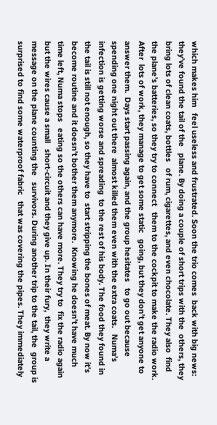which makes him   feel useless and frustrated. Soon the trio comes  back with big news: they’ve found the tail of the   plane. By doing a couple of short trips with the  others, they bring lots of clean coats, bottles   of rum, cigarettes, and even chocolate. They also  find the plane’s batteries, so they try to connect   them to the cockpit to make the radio work. After  lots of work, they manage to get some static   going, but they don’t get anyone to answer them.  Days start passing again, and the group hesitates   to go out because spending one night out there  almost killed them even with the extra coats.   Numa’s infection is getting worse and spreading  to the rest of his body. The food they found in   the tail is still not enough, so they have to  start stripping the bones of meat. By now it’s   become routine and it doesn’t bother them anymore.  Knowing he doesn’t have much time left, Numa stops   eating so the others can have more. They try to  fix the radio again but the wires cause a small   short-circuit and they give up. In their fury,  they write a message on the plane counting the   survivors. During another trip to the tail, the  group is surprised to find some waterproof fabric   that was covering the pipes. They immediately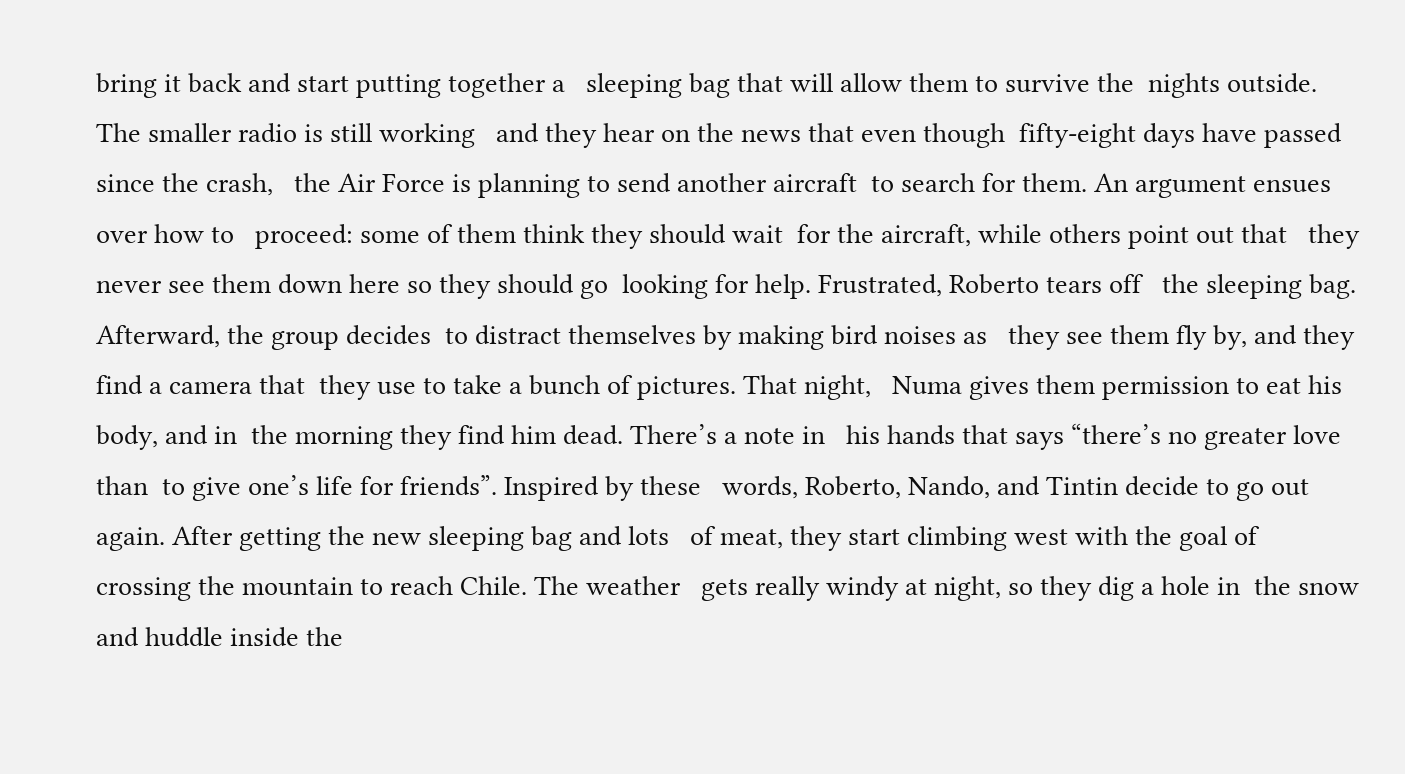bring it back and start putting together a   sleeping bag that will allow them to survive the  nights outside. The smaller radio is still working   and they hear on the news that even though  fifty-eight days have passed since the crash,   the Air Force is planning to send another aircraft  to search for them. An argument ensues over how to   proceed: some of them think they should wait  for the aircraft, while others point out that   they never see them down here so they should go  looking for help. Frustrated, Roberto tears off   the sleeping bag. Afterward, the group decides  to distract themselves by making bird noises as   they see them fly by, and they find a camera that  they use to take a bunch of pictures. That night,   Numa gives them permission to eat his body, and in  the morning they find him dead. There’s a note in   his hands that says “there’s no greater love than  to give one’s life for friends”. Inspired by these   words, Roberto, Nando, and Tintin decide to go out  again. After getting the new sleeping bag and lots   of meat, they start climbing west with the goal of  crossing the mountain to reach Chile. The weather   gets really windy at night, so they dig a hole in  the snow and huddle inside the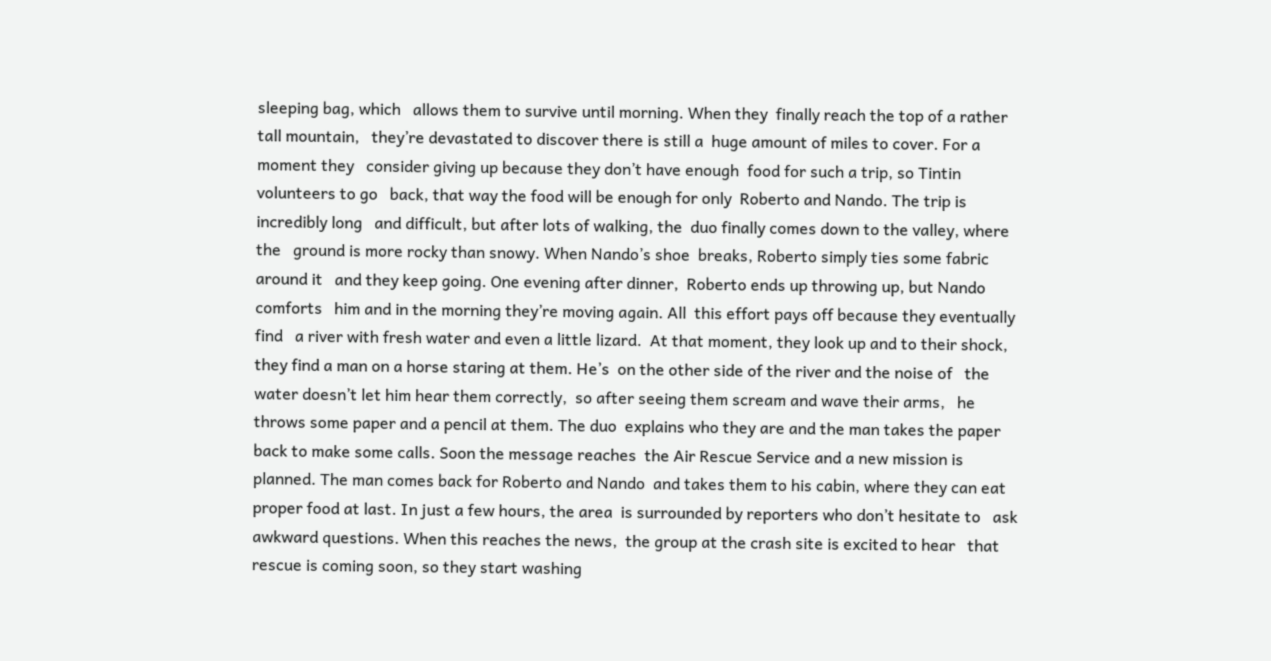sleeping bag, which   allows them to survive until morning. When they  finally reach the top of a rather tall mountain,   they’re devastated to discover there is still a  huge amount of miles to cover. For a moment they   consider giving up because they don’t have enough  food for such a trip, so Tintin volunteers to go   back, that way the food will be enough for only  Roberto and Nando. The trip is incredibly long   and difficult, but after lots of walking, the  duo finally comes down to the valley, where the   ground is more rocky than snowy. When Nando’s shoe  breaks, Roberto simply ties some fabric around it   and they keep going. One evening after dinner,  Roberto ends up throwing up, but Nando comforts   him and in the morning they’re moving again. All  this effort pays off because they eventually find   a river with fresh water and even a little lizard.  At that moment, they look up and to their shock,   they find a man on a horse staring at them. He’s  on the other side of the river and the noise of   the water doesn’t let him hear them correctly,  so after seeing them scream and wave their arms,   he throws some paper and a pencil at them. The duo  explains who they are and the man takes the paper   back to make some calls. Soon the message reaches  the Air Rescue Service and a new mission is   planned. The man comes back for Roberto and Nando  and takes them to his cabin, where they can eat   proper food at last. In just a few hours, the area  is surrounded by reporters who don’t hesitate to   ask awkward questions. When this reaches the news,  the group at the crash site is excited to hear   that rescue is coming soon, so they start washing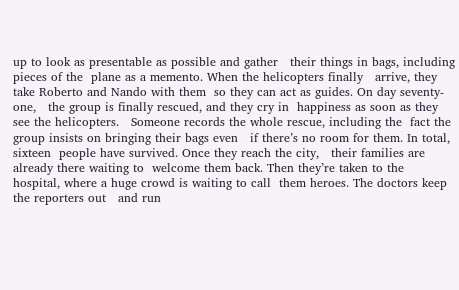up to look as presentable as possible and gather   their things in bags, including pieces of the  plane as a memento. When the helicopters finally   arrive, they take Roberto and Nando with them  so they can act as guides. On day seventy-one,   the group is finally rescued, and they cry in  happiness as soon as they see the helicopters.   Someone records the whole rescue, including the  fact the group insists on bringing their bags even   if there’s no room for them. In total, sixteen  people have survived. Once they reach the city,   their families are already there waiting to  welcome them back. Then they’re taken to the   hospital, where a huge crowd is waiting to call  them heroes. The doctors keep the reporters out   and run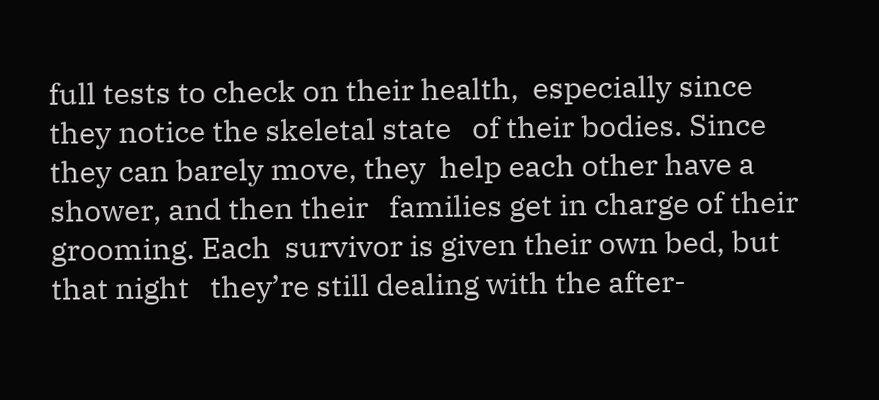full tests to check on their health,  especially since they notice the skeletal state   of their bodies. Since they can barely move, they  help each other have a shower, and then their   families get in charge of their grooming. Each  survivor is given their own bed, but that night   they’re still dealing with the after-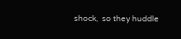shock,  so they huddle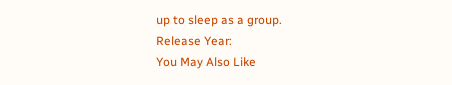up to sleep as a group.
Release Year:
You May Also Like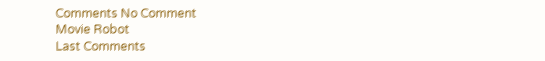Comments No Comment
Movie Robot
Last Comments